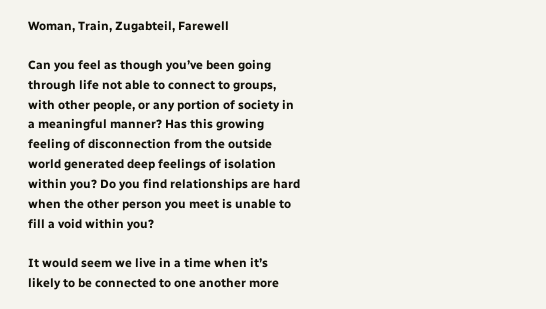Woman, Train, Zugabteil, Farewell

Can you feel as though you’ve been going through life not able to connect to groups, with other people, or any portion of society in a meaningful manner? Has this growing feeling of disconnection from the outside world generated deep feelings of isolation within you? Do you find relationships are hard when the other person you meet is unable to fill a void within you?

It would seem we live in a time when it’s likely to be connected to one another more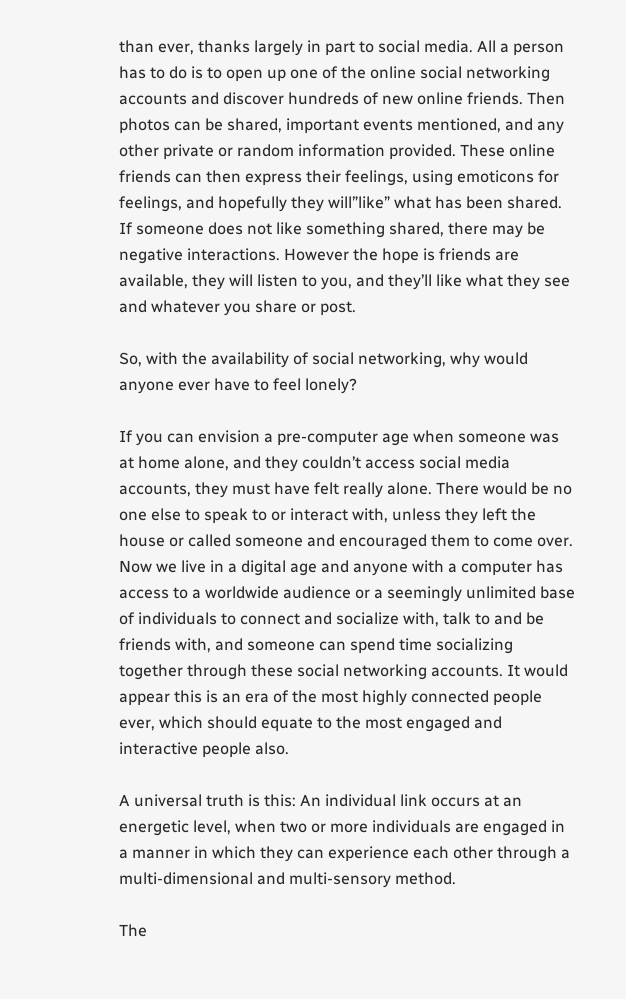than ever, thanks largely in part to social media. All a person has to do is to open up one of the online social networking accounts and discover hundreds of new online friends. Then photos can be shared, important events mentioned, and any other private or random information provided. These online friends can then express their feelings, using emoticons for feelings, and hopefully they will”like” what has been shared. If someone does not like something shared, there may be negative interactions. However the hope is friends are available, they will listen to you, and they’ll like what they see and whatever you share or post.

So, with the availability of social networking, why would anyone ever have to feel lonely?

If you can envision a pre-computer age when someone was at home alone, and they couldn’t access social media accounts, they must have felt really alone. There would be no one else to speak to or interact with, unless they left the house or called someone and encouraged them to come over. Now we live in a digital age and anyone with a computer has access to a worldwide audience or a seemingly unlimited base of individuals to connect and socialize with, talk to and be friends with, and someone can spend time socializing together through these social networking accounts. It would appear this is an era of the most highly connected people ever, which should equate to the most engaged and interactive people also.

A universal truth is this: An individual link occurs at an energetic level, when two or more individuals are engaged in a manner in which they can experience each other through a multi-dimensional and multi-sensory method.

The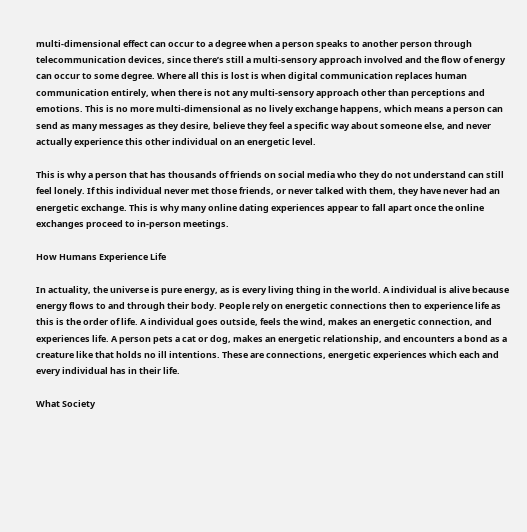multi-dimensional effect can occur to a degree when a person speaks to another person through telecommunication devices, since there’s still a multi-sensory approach involved and the flow of energy can occur to some degree. Where all this is lost is when digital communication replaces human communication entirely, when there is not any multi-sensory approach other than perceptions and emotions. This is no more multi-dimensional as no lively exchange happens, which means a person can send as many messages as they desire, believe they feel a specific way about someone else, and never actually experience this other individual on an energetic level.

This is why a person that has thousands of friends on social media who they do not understand can still feel lonely. If this individual never met those friends, or never talked with them, they have never had an energetic exchange. This is why many online dating experiences appear to fall apart once the online exchanges proceed to in-person meetings.

How Humans Experience Life

In actuality, the universe is pure energy, as is every living thing in the world. A individual is alive because energy flows to and through their body. People rely on energetic connections then to experience life as this is the order of life. A individual goes outside, feels the wind, makes an energetic connection, and experiences life. A person pets a cat or dog, makes an energetic relationship, and encounters a bond as a creature like that holds no ill intentions. These are connections, energetic experiences which each and every individual has in their life.

What Society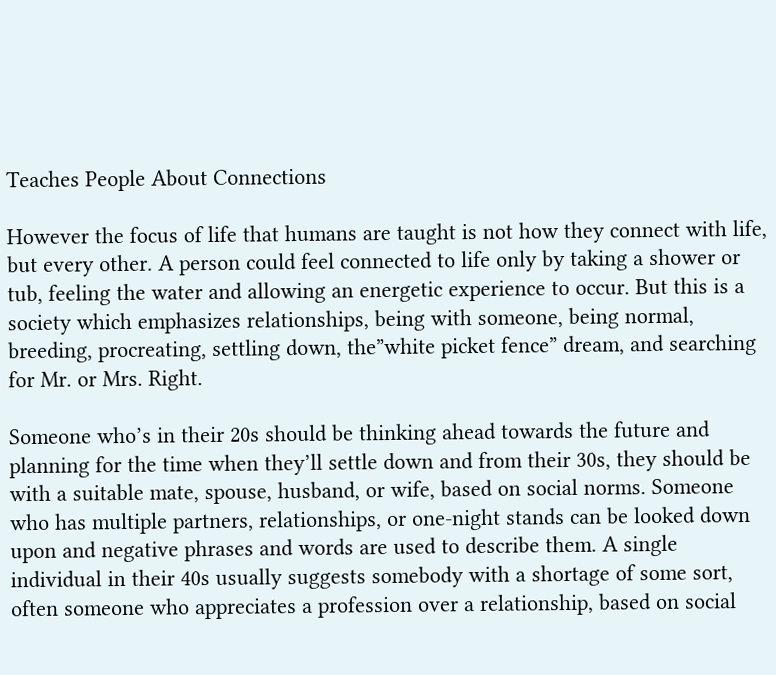Teaches People About Connections

However the focus of life that humans are taught is not how they connect with life, but every other. A person could feel connected to life only by taking a shower or tub, feeling the water and allowing an energetic experience to occur. But this is a society which emphasizes relationships, being with someone, being normal, breeding, procreating, settling down, the”white picket fence” dream, and searching for Mr. or Mrs. Right.

Someone who’s in their 20s should be thinking ahead towards the future and planning for the time when they’ll settle down and from their 30s, they should be with a suitable mate, spouse, husband, or wife, based on social norms. Someone who has multiple partners, relationships, or one-night stands can be looked down upon and negative phrases and words are used to describe them. A single individual in their 40s usually suggests somebody with a shortage of some sort, often someone who appreciates a profession over a relationship, based on social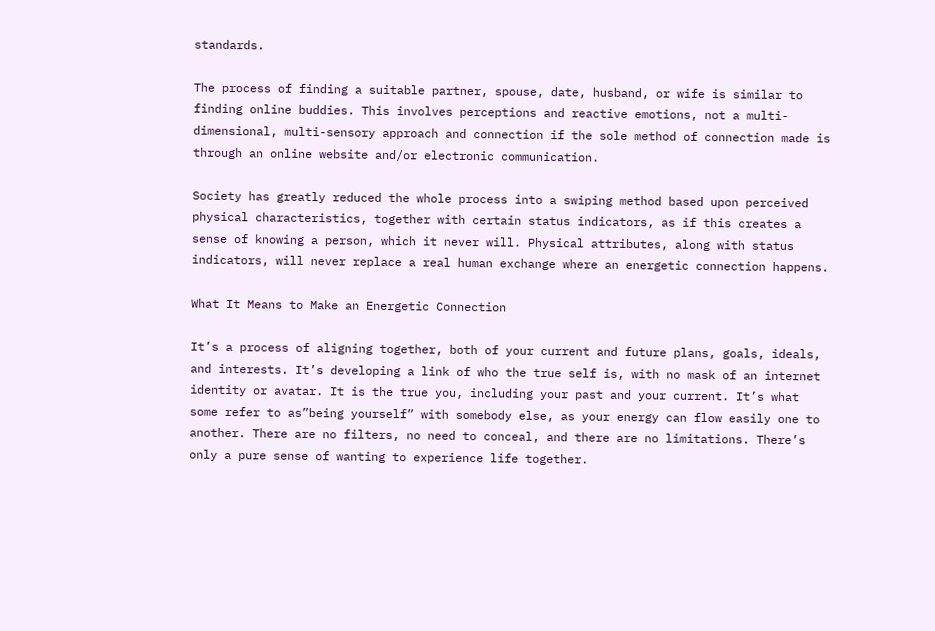standards.

The process of finding a suitable partner, spouse, date, husband, or wife is similar to finding online buddies. This involves perceptions and reactive emotions, not a multi-dimensional, multi-sensory approach and connection if the sole method of connection made is through an online website and/or electronic communication.

Society has greatly reduced the whole process into a swiping method based upon perceived physical characteristics, together with certain status indicators, as if this creates a sense of knowing a person, which it never will. Physical attributes, along with status indicators, will never replace a real human exchange where an energetic connection happens.

What It Means to Make an Energetic Connection

It’s a process of aligning together, both of your current and future plans, goals, ideals, and interests. It’s developing a link of who the true self is, with no mask of an internet identity or avatar. It is the true you, including your past and your current. It’s what some refer to as”being yourself” with somebody else, as your energy can flow easily one to another. There are no filters, no need to conceal, and there are no limitations. There’s only a pure sense of wanting to experience life together.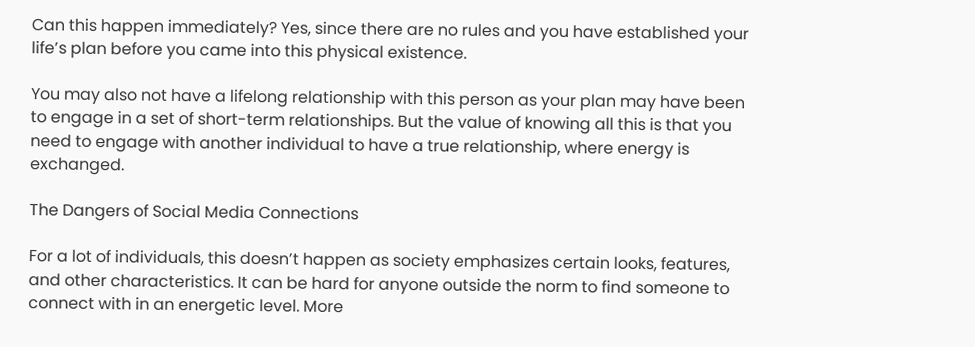Can this happen immediately? Yes, since there are no rules and you have established your life’s plan before you came into this physical existence.

You may also not have a lifelong relationship with this person as your plan may have been to engage in a set of short-term relationships. But the value of knowing all this is that you need to engage with another individual to have a true relationship, where energy is exchanged.

The Dangers of Social Media Connections

For a lot of individuals, this doesn’t happen as society emphasizes certain looks, features, and other characteristics. It can be hard for anyone outside the norm to find someone to connect with in an energetic level. More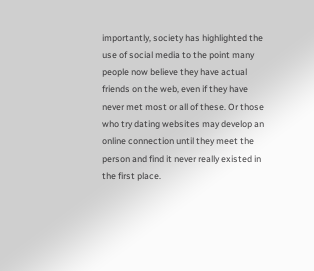importantly, society has highlighted the use of social media to the point many people now believe they have actual friends on the web, even if they have never met most or all of these. Or those who try dating websites may develop an online connection until they meet the person and find it never really existed in the first place.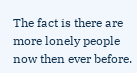The fact is there are more lonely people now then ever before.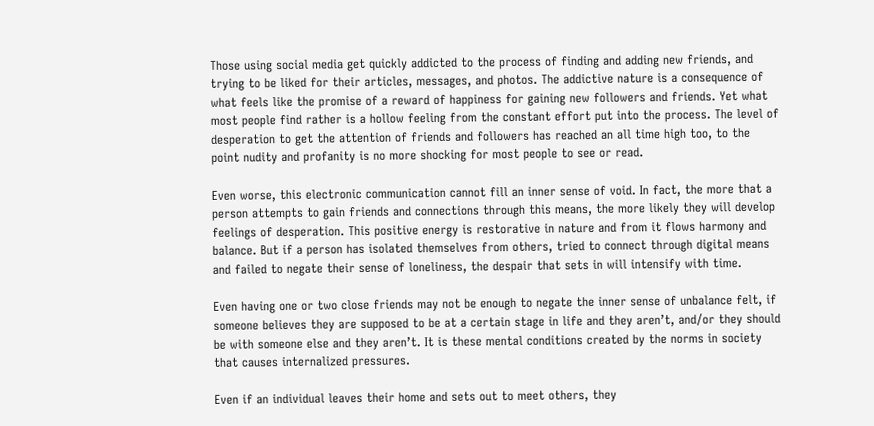Those using social media get quickly addicted to the process of finding and adding new friends, and trying to be liked for their articles, messages, and photos. The addictive nature is a consequence of what feels like the promise of a reward of happiness for gaining new followers and friends. Yet what most people find rather is a hollow feeling from the constant effort put into the process. The level of desperation to get the attention of friends and followers has reached an all time high too, to the point nudity and profanity is no more shocking for most people to see or read.

Even worse, this electronic communication cannot fill an inner sense of void. In fact, the more that a person attempts to gain friends and connections through this means, the more likely they will develop feelings of desperation. This positive energy is restorative in nature and from it flows harmony and balance. But if a person has isolated themselves from others, tried to connect through digital means and failed to negate their sense of loneliness, the despair that sets in will intensify with time.

Even having one or two close friends may not be enough to negate the inner sense of unbalance felt, if someone believes they are supposed to be at a certain stage in life and they aren’t, and/or they should be with someone else and they aren’t. It is these mental conditions created by the norms in society that causes internalized pressures.

Even if an individual leaves their home and sets out to meet others, they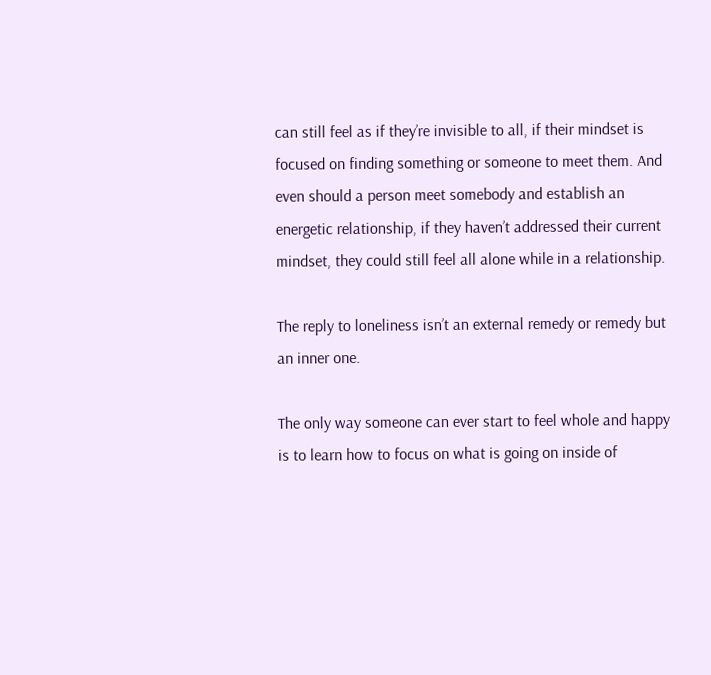can still feel as if they’re invisible to all, if their mindset is focused on finding something or someone to meet them. And even should a person meet somebody and establish an energetic relationship, if they haven’t addressed their current mindset, they could still feel all alone while in a relationship.

The reply to loneliness isn’t an external remedy or remedy but an inner one.

The only way someone can ever start to feel whole and happy is to learn how to focus on what is going on inside of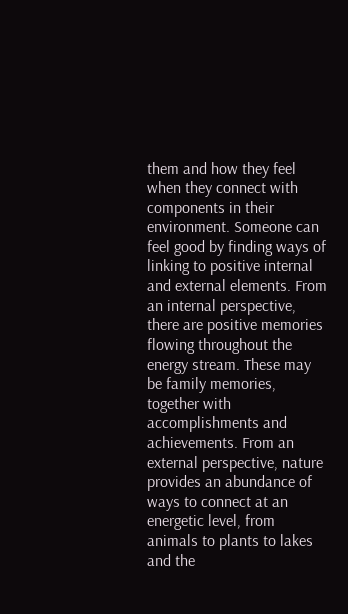them and how they feel when they connect with components in their environment. Someone can feel good by finding ways of linking to positive internal and external elements. From an internal perspective, there are positive memories flowing throughout the energy stream. These may be family memories, together with accomplishments and achievements. From an external perspective, nature provides an abundance of ways to connect at an energetic level, from animals to plants to lakes and the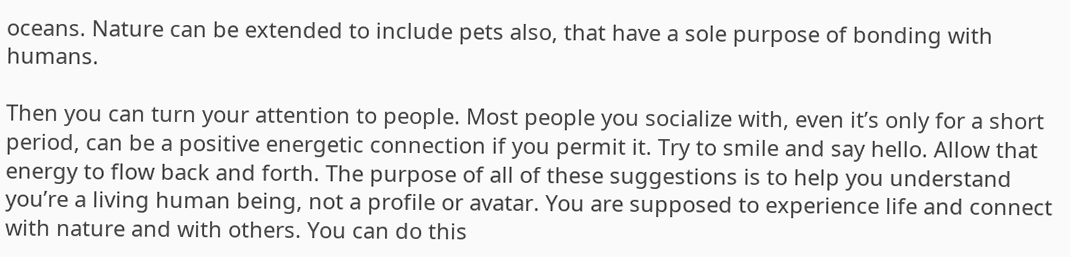oceans. Nature can be extended to include pets also, that have a sole purpose of bonding with humans.

Then you can turn your attention to people. Most people you socialize with, even it’s only for a short period, can be a positive energetic connection if you permit it. Try to smile and say hello. Allow that energy to flow back and forth. The purpose of all of these suggestions is to help you understand you’re a living human being, not a profile or avatar. You are supposed to experience life and connect with nature and with others. You can do this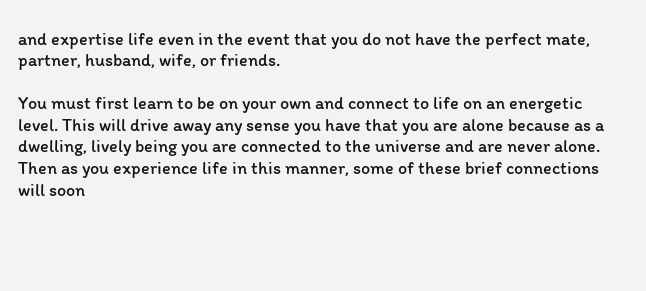and expertise life even in the event that you do not have the perfect mate, partner, husband, wife, or friends.

You must first learn to be on your own and connect to life on an energetic level. This will drive away any sense you have that you are alone because as a dwelling, lively being you are connected to the universe and are never alone. Then as you experience life in this manner, some of these brief connections will soon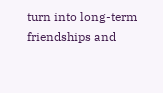turn into long-term friendships and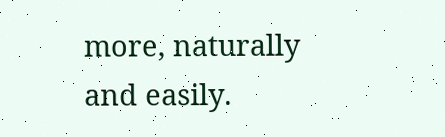more, naturally and easily.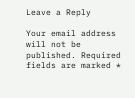Leave a Reply

Your email address will not be published. Required fields are marked *